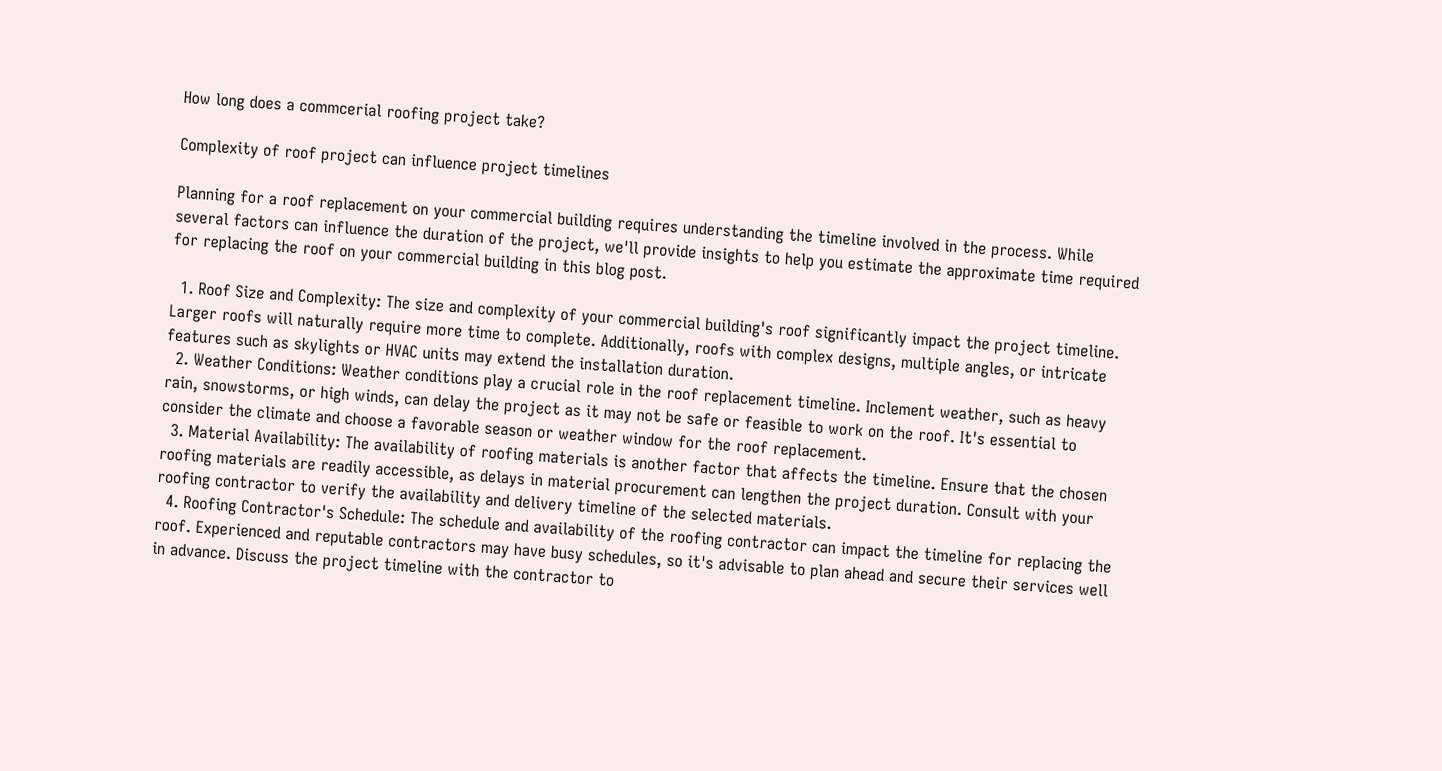How long does a commcerial roofing project take?

Complexity of roof project can influence project timelines

Planning for a roof replacement on your commercial building requires understanding the timeline involved in the process. While several factors can influence the duration of the project, we'll provide insights to help you estimate the approximate time required for replacing the roof on your commercial building in this blog post.

  1. Roof Size and Complexity: The size and complexity of your commercial building's roof significantly impact the project timeline. Larger roofs will naturally require more time to complete. Additionally, roofs with complex designs, multiple angles, or intricate features such as skylights or HVAC units may extend the installation duration.
  2. Weather Conditions: Weather conditions play a crucial role in the roof replacement timeline. Inclement weather, such as heavy rain, snowstorms, or high winds, can delay the project as it may not be safe or feasible to work on the roof. It's essential to consider the climate and choose a favorable season or weather window for the roof replacement.
  3. Material Availability: The availability of roofing materials is another factor that affects the timeline. Ensure that the chosen roofing materials are readily accessible, as delays in material procurement can lengthen the project duration. Consult with your roofing contractor to verify the availability and delivery timeline of the selected materials.
  4. Roofing Contractor's Schedule: The schedule and availability of the roofing contractor can impact the timeline for replacing the roof. Experienced and reputable contractors may have busy schedules, so it's advisable to plan ahead and secure their services well in advance. Discuss the project timeline with the contractor to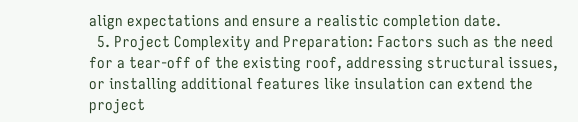align expectations and ensure a realistic completion date.
  5. Project Complexity and Preparation: Factors such as the need for a tear-off of the existing roof, addressing structural issues, or installing additional features like insulation can extend the project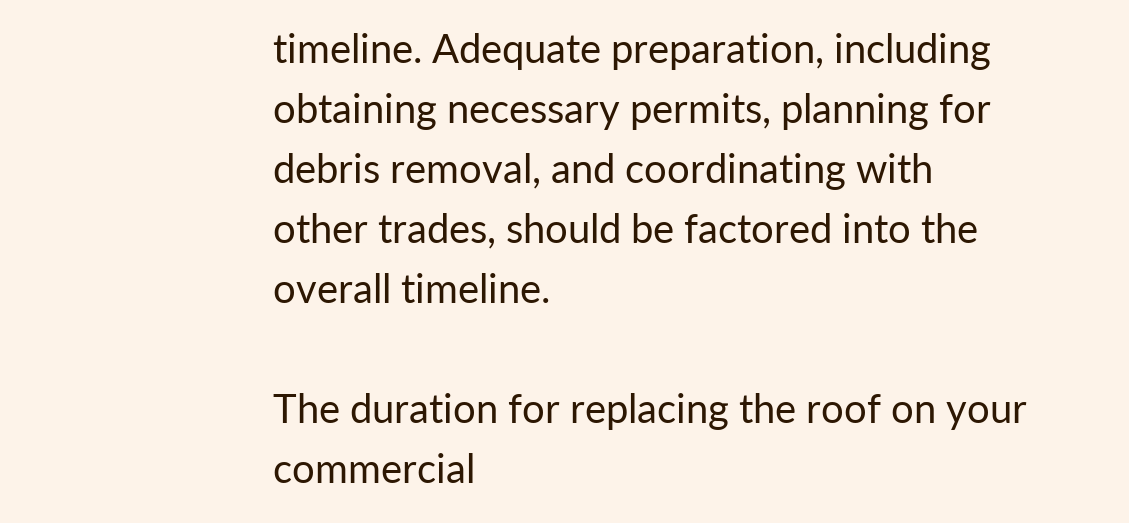timeline. Adequate preparation, including obtaining necessary permits, planning for debris removal, and coordinating with other trades, should be factored into the overall timeline.

The duration for replacing the roof on your commercial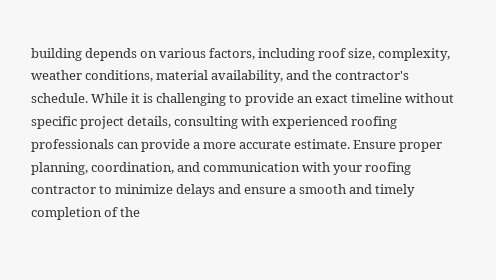building depends on various factors, including roof size, complexity, weather conditions, material availability, and the contractor's schedule. While it is challenging to provide an exact timeline without specific project details, consulting with experienced roofing professionals can provide a more accurate estimate. Ensure proper planning, coordination, and communication with your roofing contractor to minimize delays and ensure a smooth and timely completion of the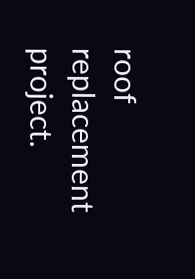roof replacement project.